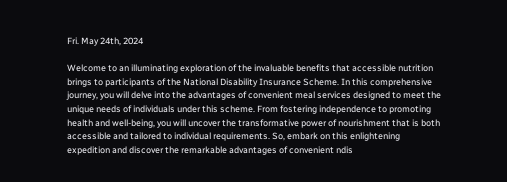Fri. May 24th, 2024

Welcome to an illuminating exploration of the invaluable benefits that accessible nutrition brings to participants of the National Disability Insurance Scheme. In this comprehensive journey, you will delve into the advantages of convenient meal services designed to meet the unique needs of individuals under this scheme. From fostering independence to promoting health and well-being, you will uncover the transformative power of nourishment that is both accessible and tailored to individual requirements. So, embark on this enlightening expedition and discover the remarkable advantages of convenient ndis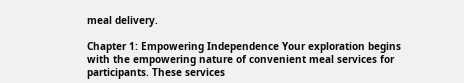meal delivery.

Chapter 1: Empowering Independence Your exploration begins with the empowering nature of convenient meal services for participants. These services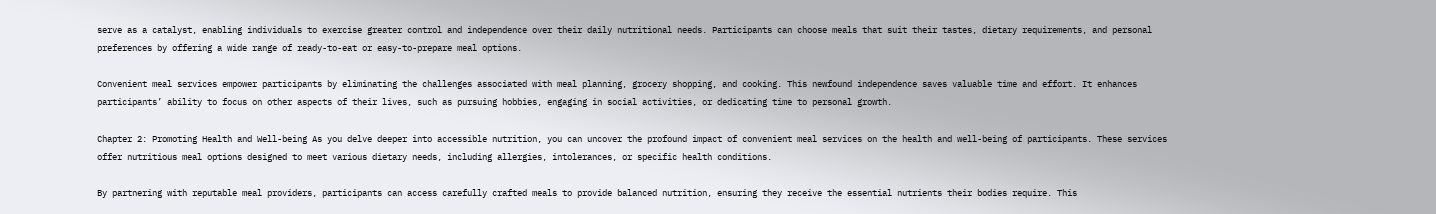serve as a catalyst, enabling individuals to exercise greater control and independence over their daily nutritional needs. Participants can choose meals that suit their tastes, dietary requirements, and personal preferences by offering a wide range of ready-to-eat or easy-to-prepare meal options.

Convenient meal services empower participants by eliminating the challenges associated with meal planning, grocery shopping, and cooking. This newfound independence saves valuable time and effort. It enhances participants’ ability to focus on other aspects of their lives, such as pursuing hobbies, engaging in social activities, or dedicating time to personal growth.

Chapter 2: Promoting Health and Well-being As you delve deeper into accessible nutrition, you can uncover the profound impact of convenient meal services on the health and well-being of participants. These services offer nutritious meal options designed to meet various dietary needs, including allergies, intolerances, or specific health conditions.

By partnering with reputable meal providers, participants can access carefully crafted meals to provide balanced nutrition, ensuring they receive the essential nutrients their bodies require. This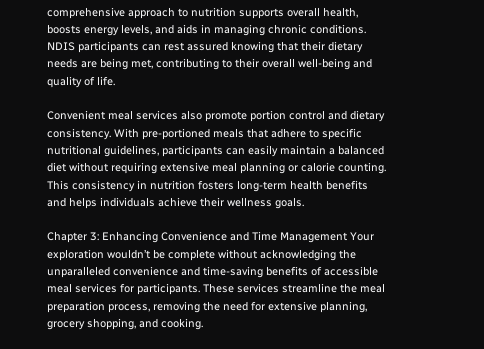comprehensive approach to nutrition supports overall health, boosts energy levels, and aids in managing chronic conditions. NDIS participants can rest assured knowing that their dietary needs are being met, contributing to their overall well-being and quality of life.

Convenient meal services also promote portion control and dietary consistency. With pre-portioned meals that adhere to specific nutritional guidelines, participants can easily maintain a balanced diet without requiring extensive meal planning or calorie counting. This consistency in nutrition fosters long-term health benefits and helps individuals achieve their wellness goals.

Chapter 3: Enhancing Convenience and Time Management Your exploration wouldn’t be complete without acknowledging the unparalleled convenience and time-saving benefits of accessible meal services for participants. These services streamline the meal preparation process, removing the need for extensive planning, grocery shopping, and cooking.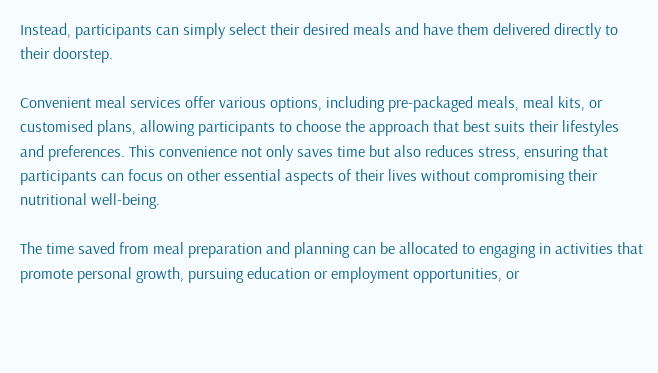Instead, participants can simply select their desired meals and have them delivered directly to their doorstep.

Convenient meal services offer various options, including pre-packaged meals, meal kits, or customised plans, allowing participants to choose the approach that best suits their lifestyles and preferences. This convenience not only saves time but also reduces stress, ensuring that participants can focus on other essential aspects of their lives without compromising their nutritional well-being.

The time saved from meal preparation and planning can be allocated to engaging in activities that promote personal growth, pursuing education or employment opportunities, or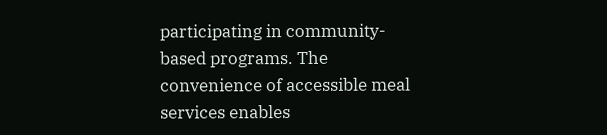participating in community-based programs. The convenience of accessible meal services enables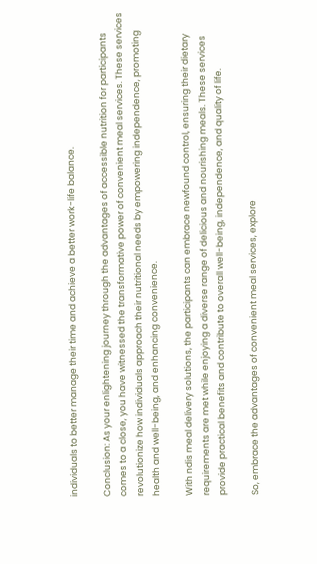individuals to better manage their time and achieve a better work-life balance.

Conclusion: As your enlightening journey through the advantages of accessible nutrition for participants comes to a close, you have witnessed the transformative power of convenient meal services. These services revolutionize how individuals approach their nutritional needs by empowering independence, promoting health and well-being, and enhancing convenience.

With ndis meal delivery solutions, the participants can embrace newfound control, ensuring their dietary requirements are met while enjoying a diverse range of delicious and nourishing meals. These services provide practical benefits and contribute to overall well-being, independence, and quality of life.

So, embrace the advantages of convenient meal services, explore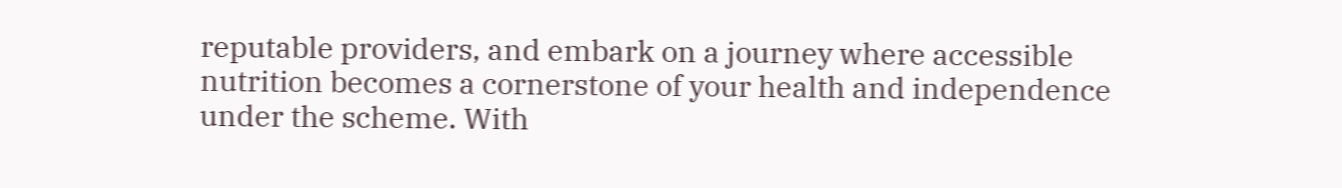reputable providers, and embark on a journey where accessible nutrition becomes a cornerstone of your health and independence under the scheme. With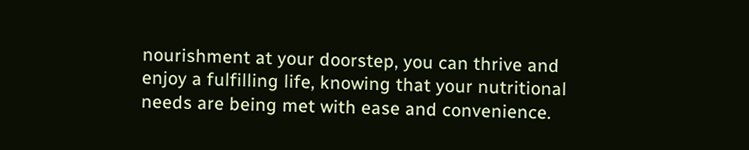nourishment at your doorstep, you can thrive and enjoy a fulfilling life, knowing that your nutritional needs are being met with ease and convenience.